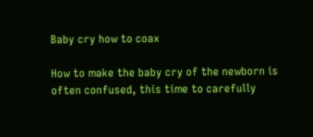Baby cry how to coax

How to make the baby cry of the newborn is often confused, this time to carefully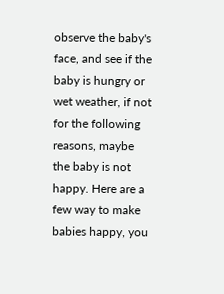observe the baby's face, and see if the baby is hungry or wet weather, if not for the following reasons, maybe the baby is not happy. Here are a few way to make babies happy, you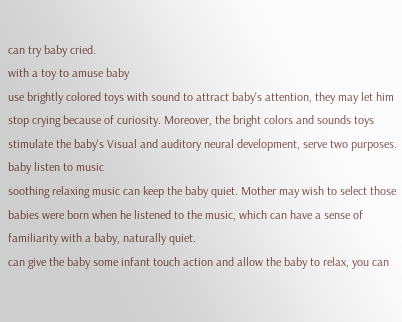can try baby cried.
with a toy to amuse baby
use brightly colored toys with sound to attract baby's attention, they may let him stop crying because of curiosity. Moreover, the bright colors and sounds toys stimulate the baby's Visual and auditory neural development, serve two purposes.
baby listen to music
soothing relaxing music can keep the baby quiet. Mother may wish to select those babies were born when he listened to the music, which can have a sense of familiarity with a baby, naturally quiet.
can give the baby some infant touch action and allow the baby to relax, you can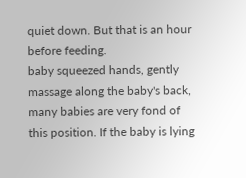quiet down. But that is an hour before feeding.
baby squeezed hands, gently massage along the baby's back, many babies are very fond of this position. If the baby is lying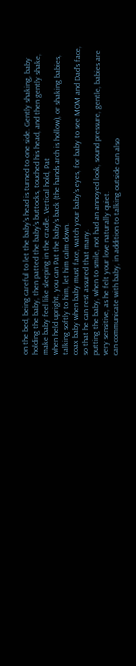on the bed, being careful to let the baby's head is turned to one side. Gently shaking, baby
holding the baby, then patted the baby's buttocks, touched his head, and then gently shake, make baby feel like sleeping in the cradle. Vertical hold, Pat
when held upright, you can Pat the baby's back (the hands arch is hollow), or shaking babies, talking softly to him, let him calm down.
coax baby when baby must face, watch your baby's eyes, for baby to see MOM and Dad's face, so that he can rest assured that many.
putting the baby, when to smile, not had an annoyed look, sound pressure, gentle, babies are very sensitive, as he felt your love naturally quiet.
can communicate with baby, in addition to talking outside can also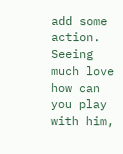add some action. Seeing much love how can you play with him,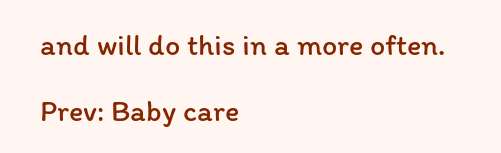and will do this in a more often.

Prev: Baby care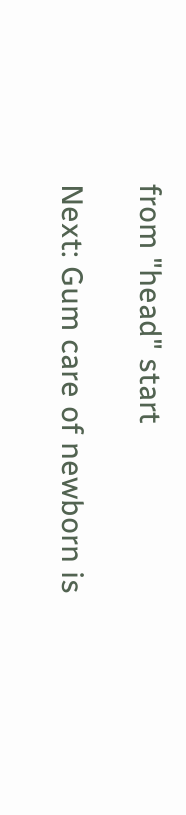from "head" start

Next: Gum care of newborn is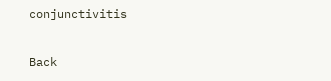conjunctivitis

Back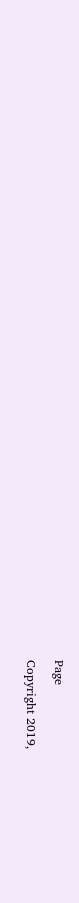Page

Copyright 2019,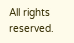All rights reserved.